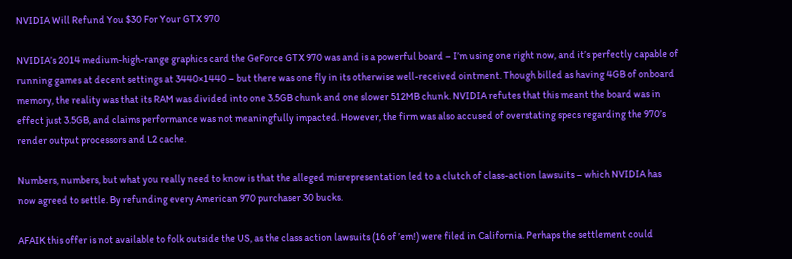NVIDIA Will Refund You $30 For Your GTX 970

NVIDIA’s 2014 medium-high-range graphics card the GeForce GTX 970 was and is a powerful board – I’m using one right now, and it’s perfectly capable of running games at decent settings at 3440×1440 – but there was one fly in its otherwise well-received ointment. Though billed as having 4GB of onboard memory, the reality was that its RAM was divided into one 3.5GB chunk and one slower 512MB chunk. NVIDIA refutes that this meant the board was in effect just 3.5GB, and claims performance was not meaningfully impacted. However, the firm was also accused of overstating specs regarding the 970’s render output processors and L2 cache.

Numbers, numbers, but what you really need to know is that the alleged misrepresentation led to a clutch of class-action lawsuits – which NVIDIA has now agreed to settle. By refunding every American 970 purchaser 30 bucks.

AFAIK this offer is not available to folk outside the US, as the class action lawsuits (16 of ’em!) were filed in California. Perhaps the settlement could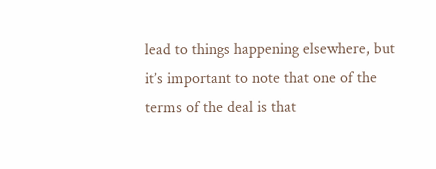lead to things happening elsewhere, but it’s important to note that one of the terms of the deal is that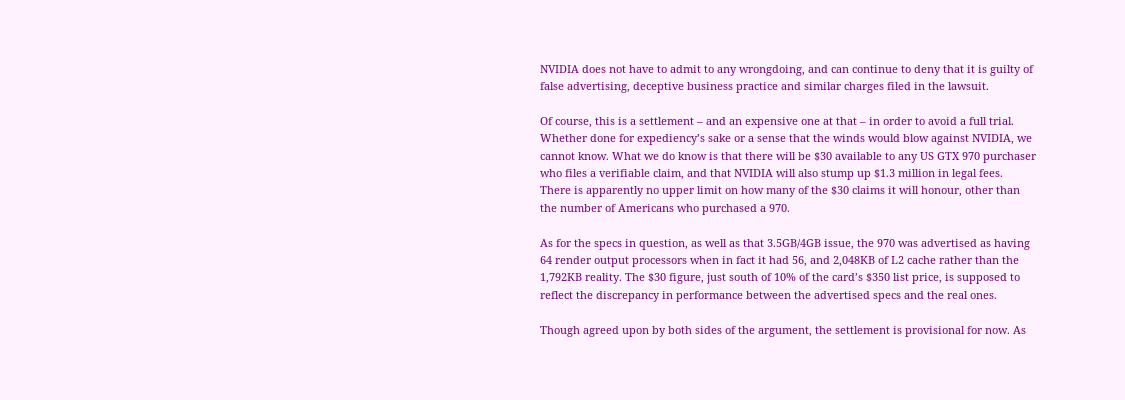NVIDIA does not have to admit to any wrongdoing, and can continue to deny that it is guilty of false advertising, deceptive business practice and similar charges filed in the lawsuit.

Of course, this is a settlement – and an expensive one at that – in order to avoid a full trial. Whether done for expediency’s sake or a sense that the winds would blow against NVIDIA, we cannot know. What we do know is that there will be $30 available to any US GTX 970 purchaser who files a verifiable claim, and that NVIDIA will also stump up $1.3 million in legal fees. There is apparently no upper limit on how many of the $30 claims it will honour, other than the number of Americans who purchased a 970.

As for the specs in question, as well as that 3.5GB/4GB issue, the 970 was advertised as having 64 render output processors when in fact it had 56, and 2,048KB of L2 cache rather than the 1,792KB reality. The $30 figure, just south of 10% of the card’s $350 list price, is supposed to reflect the discrepancy in performance between the advertised specs and the real ones.

Though agreed upon by both sides of the argument, the settlement is provisional for now. As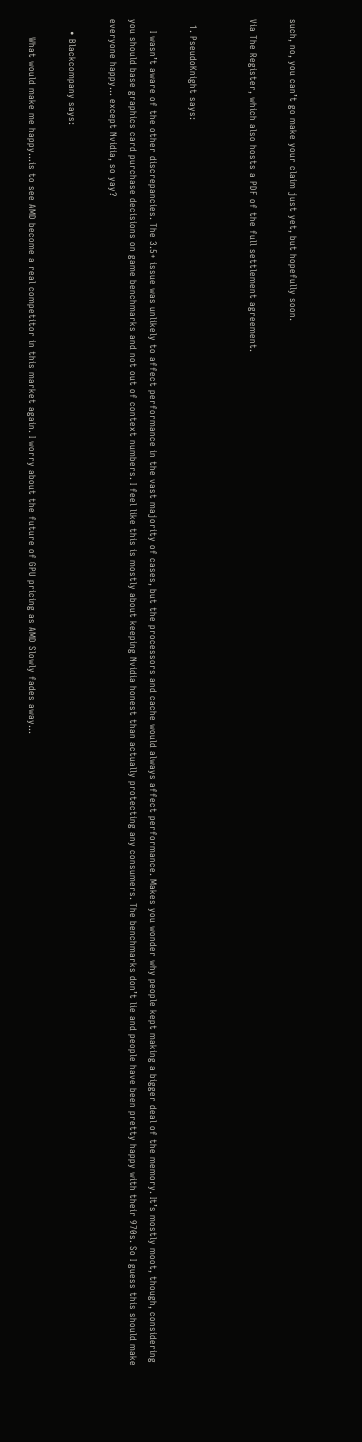such, no, you can’t go make your claim just yet, but hopefully soon.

Via The Register, which also hosts a PDF of the full settlement agreement.


  1. PseudoKnight says:

    I wasn’t aware of the other discrepancies. The 3.5+ issue was unlikely to affect performance in the vast majority of cases, but the processors and cache would always affect performance. Makes you wonder why people kept making a bigger deal of the memory. It’s mostly moot, though, considering you should base graphics card purchase decisions on game benchmarks and not out of context numbers. I feel like this is mostly about keeping Nvidia honest than actually protecting any consumers. The benchmarks don’t lie and people have been pretty happy with their 970s. So I guess this should make everyone happy… except Nvidia, so yay?

    • Blackcompany says:

      What would make me happy…is to see AMD become a real competitor in this market again. I worry about the future of GPU pricing as AMD Slowly fades away…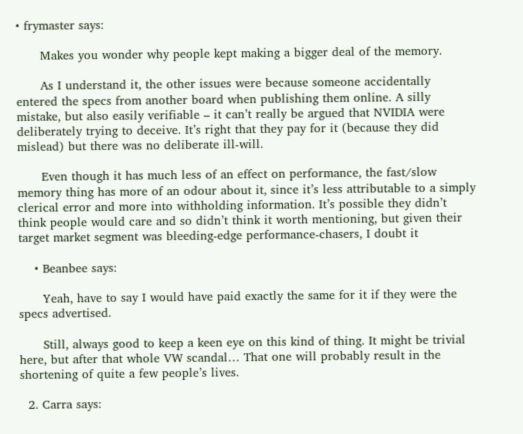• frymaster says:

      Makes you wonder why people kept making a bigger deal of the memory.

      As I understand it, the other issues were because someone accidentally entered the specs from another board when publishing them online. A silly mistake, but also easily verifiable – it can’t really be argued that NVIDIA were deliberately trying to deceive. It’s right that they pay for it (because they did mislead) but there was no deliberate ill-will.

      Even though it has much less of an effect on performance, the fast/slow memory thing has more of an odour about it, since it’s less attributable to a simply clerical error and more into withholding information. It’s possible they didn’t think people would care and so didn’t think it worth mentioning, but given their target market segment was bleeding-edge performance-chasers, I doubt it

    • Beanbee says:

      Yeah, have to say I would have paid exactly the same for it if they were the specs advertised.

      Still, always good to keep a keen eye on this kind of thing. It might be trivial here, but after that whole VW scandal… That one will probably result in the shortening of quite a few people’s lives.

  2. Carra says: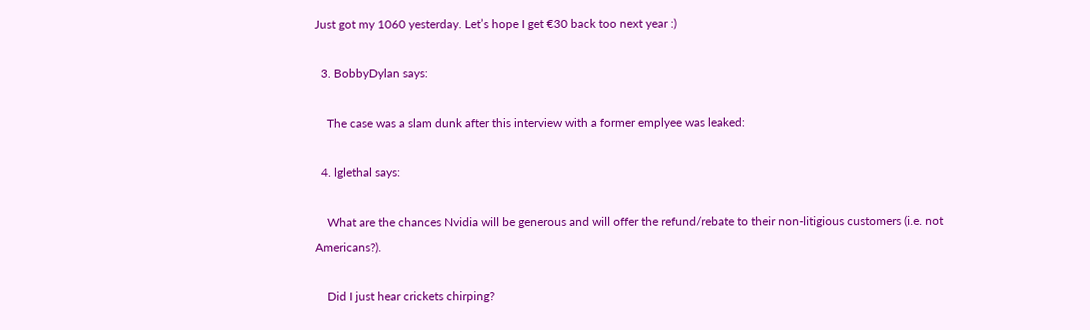Just got my 1060 yesterday. Let’s hope I get €30 back too next year :)

  3. BobbyDylan says:

    The case was a slam dunk after this interview with a former emplyee was leaked:

  4. lglethal says:

    What are the chances Nvidia will be generous and will offer the refund/rebate to their non-litigious customers (i.e. not Americans?).

    Did I just hear crickets chirping?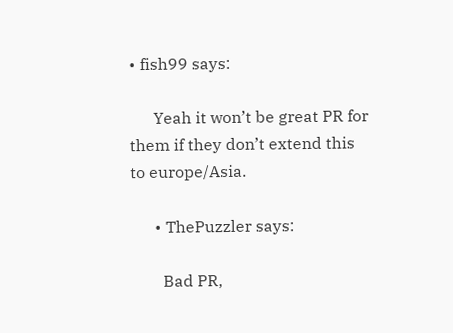• fish99 says:

      Yeah it won’t be great PR for them if they don’t extend this to europe/Asia.

      • ThePuzzler says:

        Bad PR,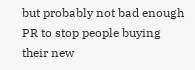but probably not bad enough PR to stop people buying their new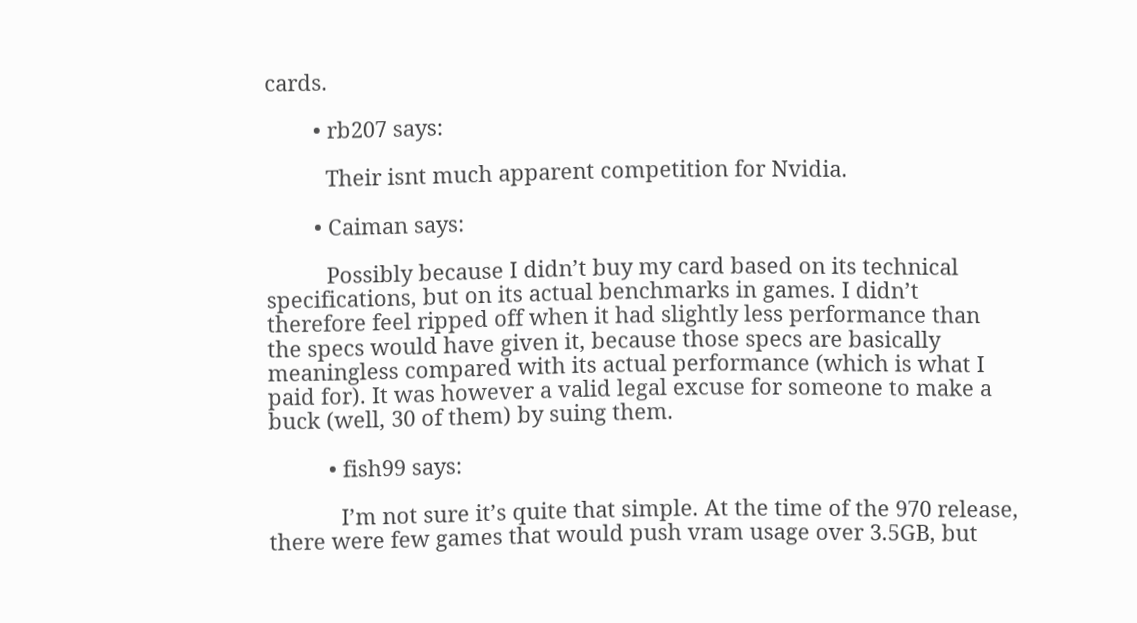cards.

        • rb207 says:

          Their isnt much apparent competition for Nvidia.

        • Caiman says:

          Possibly because I didn’t buy my card based on its technical specifications, but on its actual benchmarks in games. I didn’t therefore feel ripped off when it had slightly less performance than the specs would have given it, because those specs are basically meaningless compared with its actual performance (which is what I paid for). It was however a valid legal excuse for someone to make a buck (well, 30 of them) by suing them.

          • fish99 says:

            I’m not sure it’s quite that simple. At the time of the 970 release, there were few games that would push vram usage over 3.5GB, but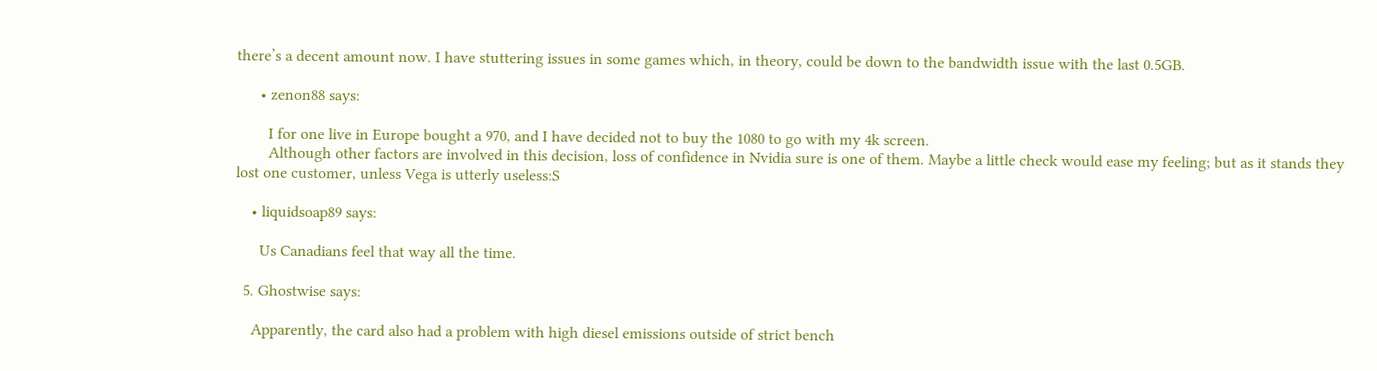there’s a decent amount now. I have stuttering issues in some games which, in theory, could be down to the bandwidth issue with the last 0.5GB.

      • zenon88 says:

        I for one live in Europe bought a 970, and I have decided not to buy the 1080 to go with my 4k screen.
        Although other factors are involved in this decision, loss of confidence in Nvidia sure is one of them. Maybe a little check would ease my feeling; but as it stands they lost one customer, unless Vega is utterly useless:S

    • liquidsoap89 says:

      Us Canadians feel that way all the time.

  5. Ghostwise says:

    Apparently, the card also had a problem with high diesel emissions outside of strict bench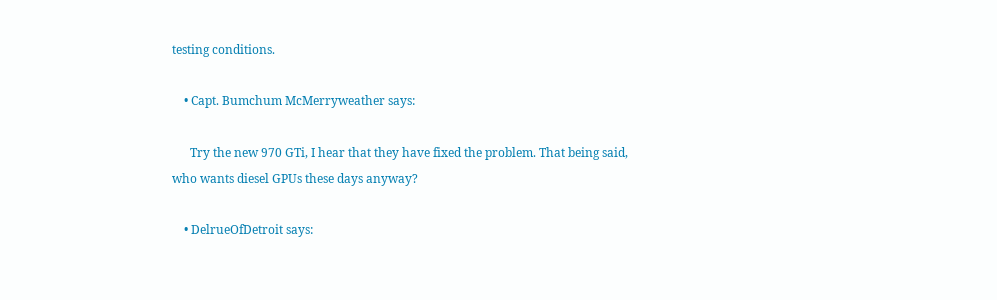testing conditions.

    • Capt. Bumchum McMerryweather says:

      Try the new 970 GTi, I hear that they have fixed the problem. That being said, who wants diesel GPUs these days anyway?

    • DelrueOfDetroit says: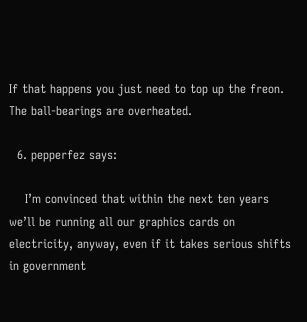If that happens you just need to top up the freon. The ball-bearings are overheated.

  6. pepperfez says:

    I’m convinced that within the next ten years we’ll be running all our graphics cards on electricity, anyway, even if it takes serious shifts in government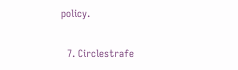policy.

  7. Circlestrafe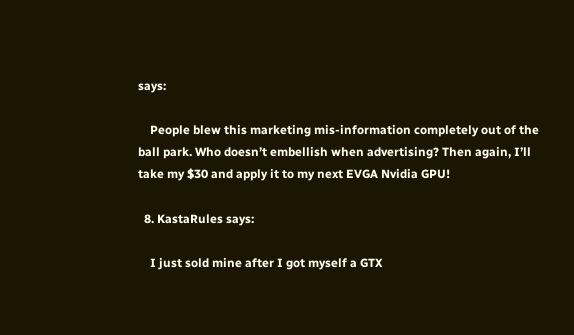says:

    People blew this marketing mis-information completely out of the ball park. Who doesn’t embellish when advertising? Then again, I’ll take my $30 and apply it to my next EVGA Nvidia GPU!

  8. KastaRules says:

    I just sold mine after I got myself a GTX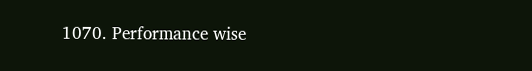1070. Performance wise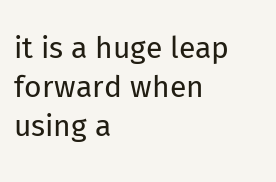it is a huge leap forward when using a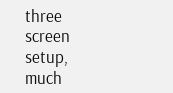three screen setup, much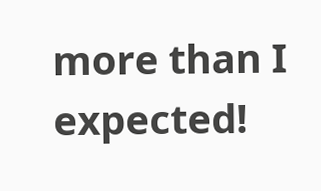more than I expected!